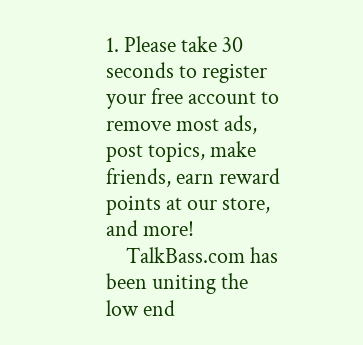1. Please take 30 seconds to register your free account to remove most ads, post topics, make friends, earn reward points at our store, and more!
    TalkBass.com has been uniting the low end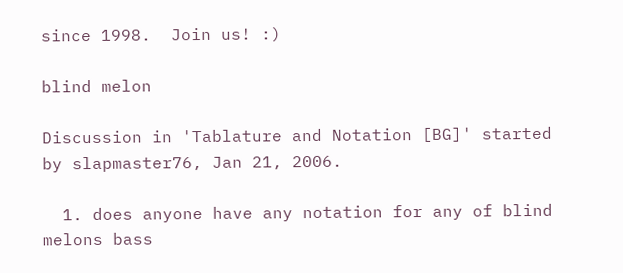since 1998.  Join us! :)

blind melon

Discussion in 'Tablature and Notation [BG]' started by slapmaster76, Jan 21, 2006.

  1. does anyone have any notation for any of blind melons bass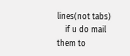lines(not tabs)
    if u do mail them to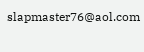slapmaster76@aol.com